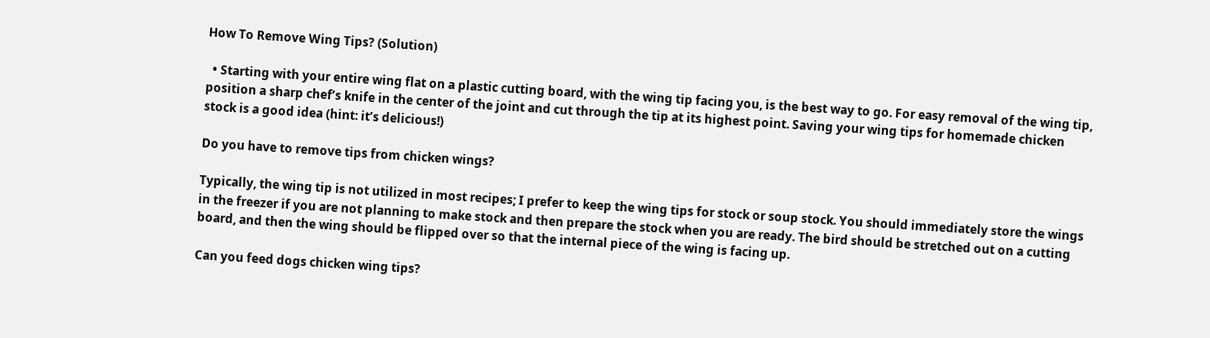How To Remove Wing Tips? (Solution)

  • Starting with your entire wing flat on a plastic cutting board, with the wing tip facing you, is the best way to go. For easy removal of the wing tip, position a sharp chef’s knife in the center of the joint and cut through the tip at its highest point. Saving your wing tips for homemade chicken stock is a good idea (hint: it’s delicious!)

Do you have to remove tips from chicken wings?

Typically, the wing tip is not utilized in most recipes; I prefer to keep the wing tips for stock or soup stock. You should immediately store the wings in the freezer if you are not planning to make stock and then prepare the stock when you are ready. The bird should be stretched out on a cutting board, and then the wing should be flipped over so that the internal piece of the wing is facing up.

Can you feed dogs chicken wing tips?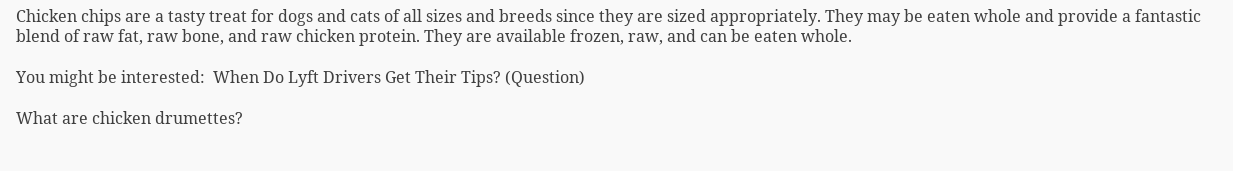Chicken chips are a tasty treat for dogs and cats of all sizes and breeds since they are sized appropriately. They may be eaten whole and provide a fantastic blend of raw fat, raw bone, and raw chicken protein. They are available frozen, raw, and can be eaten whole.

You might be interested:  When Do Lyft Drivers Get Their Tips? (Question)

What are chicken drumettes?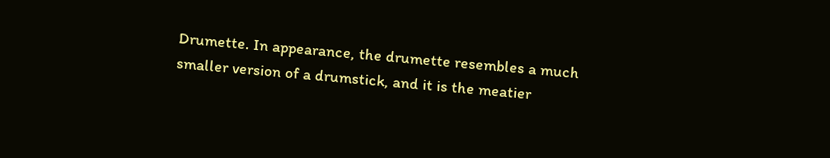Drumette. In appearance, the drumette resembles a much smaller version of a drumstick, and it is the meatier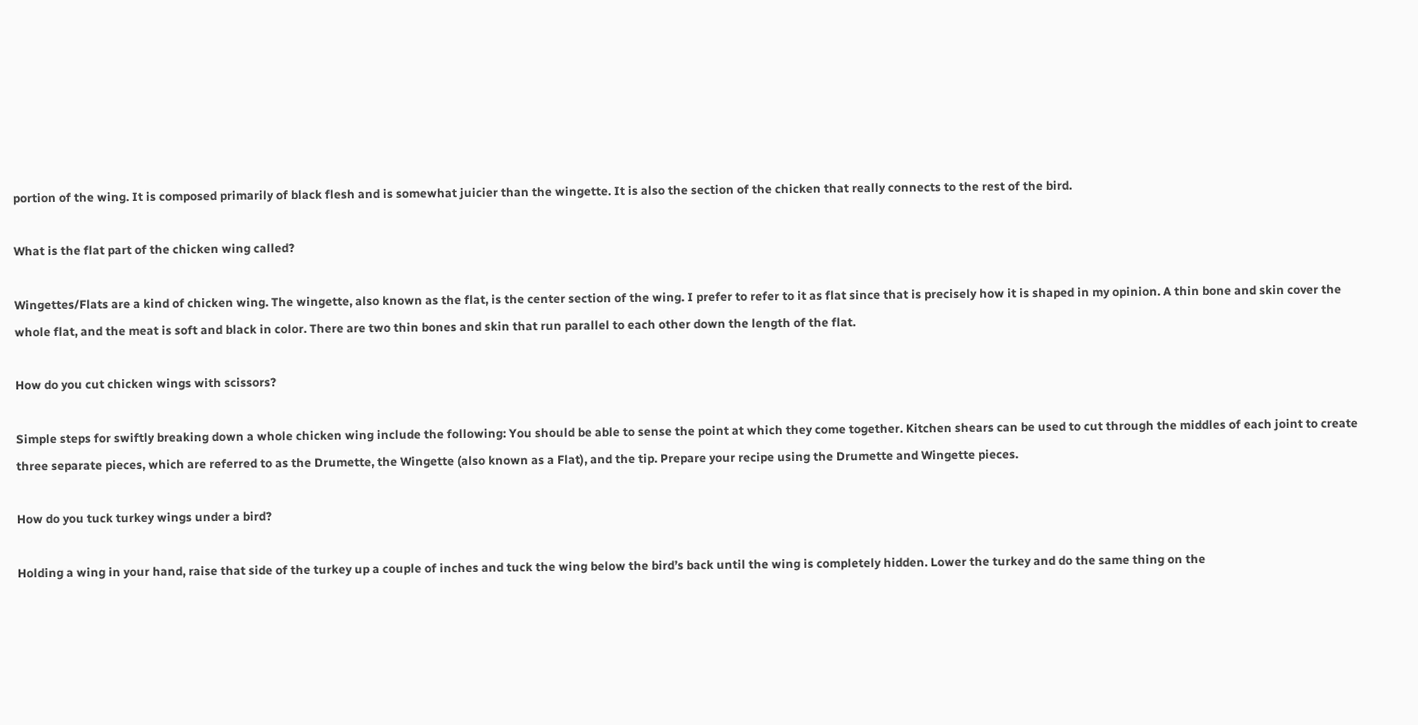portion of the wing. It is composed primarily of black flesh and is somewhat juicier than the wingette. It is also the section of the chicken that really connects to the rest of the bird.

What is the flat part of the chicken wing called?

Wingettes/Flats are a kind of chicken wing. The wingette, also known as the flat, is the center section of the wing. I prefer to refer to it as flat since that is precisely how it is shaped in my opinion. A thin bone and skin cover the whole flat, and the meat is soft and black in color. There are two thin bones and skin that run parallel to each other down the length of the flat.

How do you cut chicken wings with scissors?

Simple steps for swiftly breaking down a whole chicken wing include the following: You should be able to sense the point at which they come together. Kitchen shears can be used to cut through the middles of each joint to create three separate pieces, which are referred to as the Drumette, the Wingette (also known as a Flat), and the tip. Prepare your recipe using the Drumette and Wingette pieces.

How do you tuck turkey wings under a bird?

Holding a wing in your hand, raise that side of the turkey up a couple of inches and tuck the wing below the bird’s back until the wing is completely hidden. Lower the turkey and do the same thing on the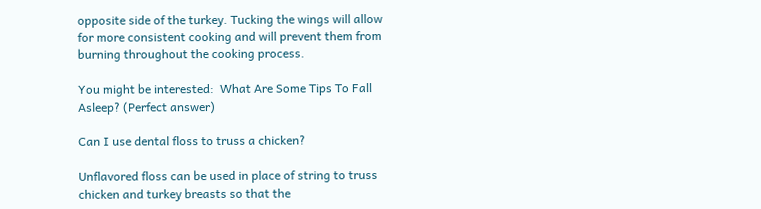opposite side of the turkey. Tucking the wings will allow for more consistent cooking and will prevent them from burning throughout the cooking process.

You might be interested:  What Are Some Tips To Fall Asleep? (Perfect answer)

Can I use dental floss to truss a chicken?

Unflavored floss can be used in place of string to truss chicken and turkey breasts so that the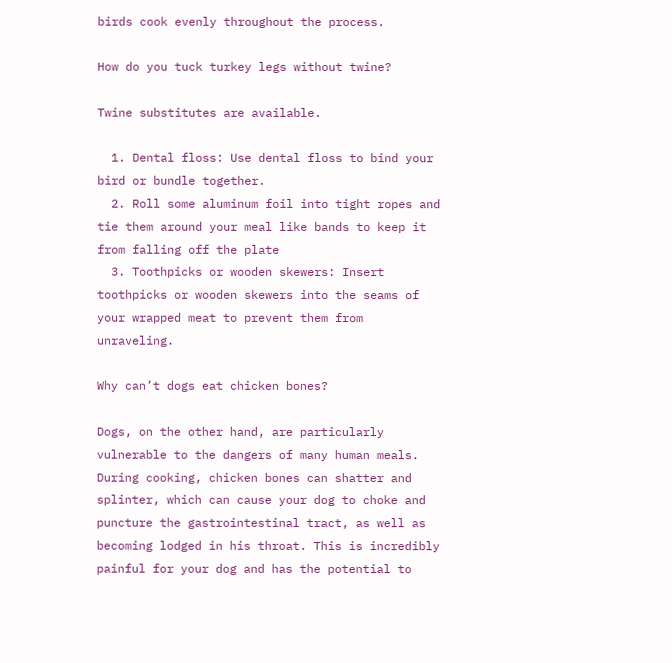birds cook evenly throughout the process.

How do you tuck turkey legs without twine?

Twine substitutes are available.

  1. Dental floss: Use dental floss to bind your bird or bundle together.
  2. Roll some aluminum foil into tight ropes and tie them around your meal like bands to keep it from falling off the plate
  3. Toothpicks or wooden skewers: Insert toothpicks or wooden skewers into the seams of your wrapped meat to prevent them from unraveling.

Why can’t dogs eat chicken bones?

Dogs, on the other hand, are particularly vulnerable to the dangers of many human meals. During cooking, chicken bones can shatter and splinter, which can cause your dog to choke and puncture the gastrointestinal tract, as well as becoming lodged in his throat. This is incredibly painful for your dog and has the potential to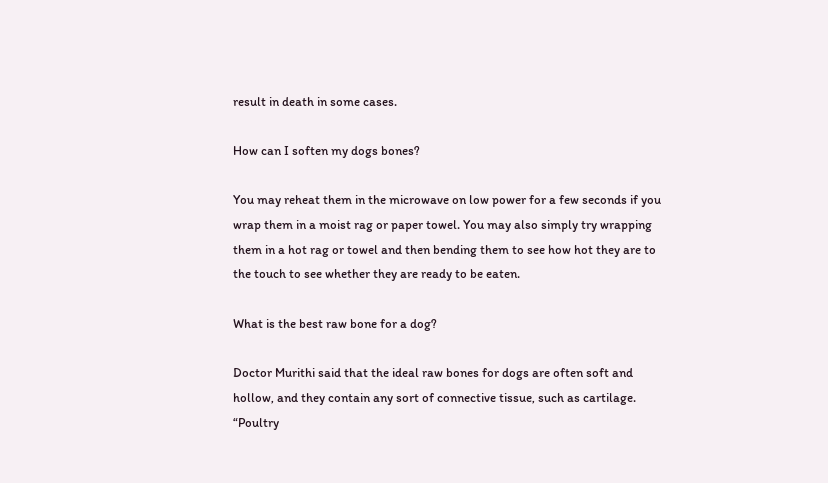result in death in some cases.

How can I soften my dogs bones?

You may reheat them in the microwave on low power for a few seconds if you wrap them in a moist rag or paper towel. You may also simply try wrapping them in a hot rag or towel and then bending them to see how hot they are to the touch to see whether they are ready to be eaten.

What is the best raw bone for a dog?

Doctor Murithi said that the ideal raw bones for dogs are often soft and hollow, and they contain any sort of connective tissue, such as cartilage. “Poultry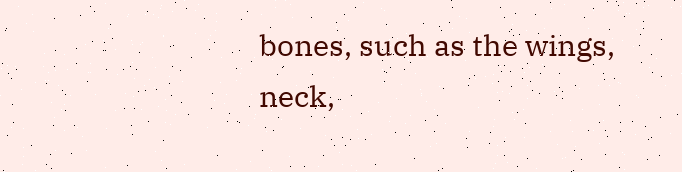bones, such as the wings, neck,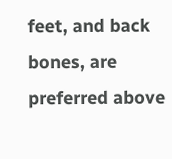feet, and back bones, are preferred above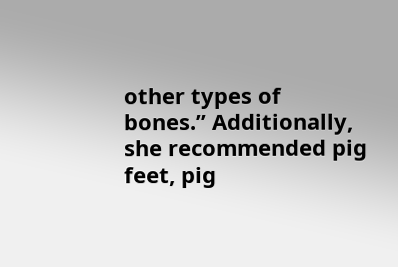other types of bones.” Additionally, she recommended pig feet, pig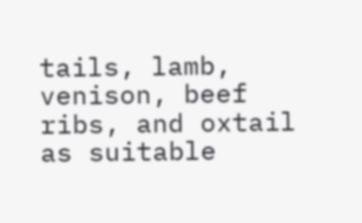tails, lamb, venison, beef ribs, and oxtail as suitable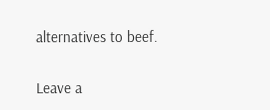alternatives to beef.

Leave a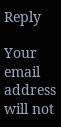Reply

Your email address will not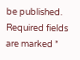be published. Required fields are marked *